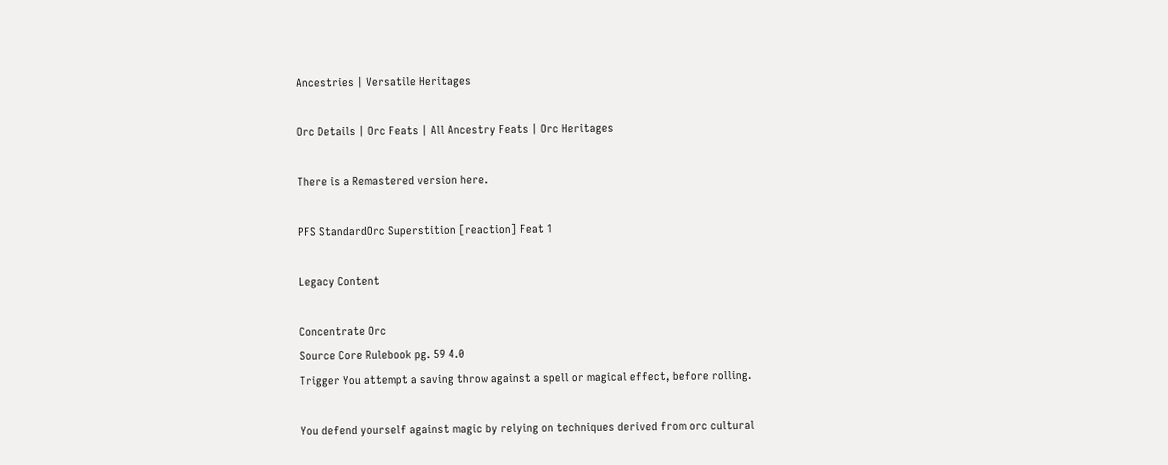Ancestries | Versatile Heritages

Orc Details | Orc Feats | All Ancestry Feats | Orc Heritages

There is a Remastered version here.

PFS StandardOrc Superstition [reaction] Feat 1

Legacy Content

Concentrate Orc
Source Core Rulebook pg. 59 4.0
Trigger You attempt a saving throw against a spell or magical effect, before rolling.

You defend yourself against magic by relying on techniques derived from orc cultural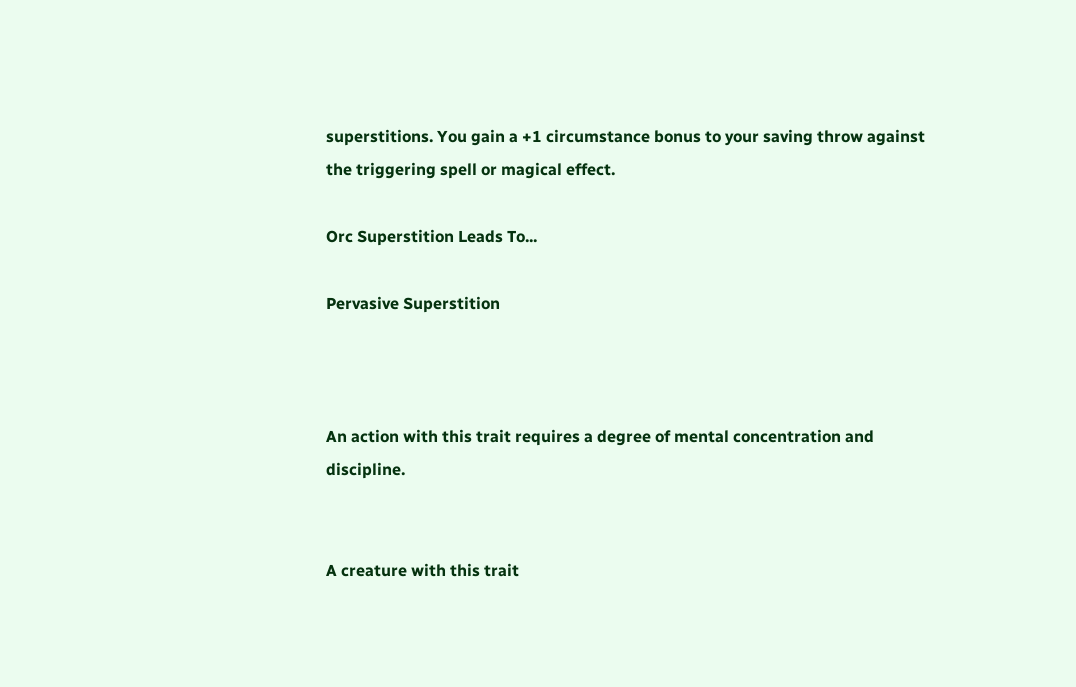superstitions. You gain a +1 circumstance bonus to your saving throw against the triggering spell or magical effect.

Orc Superstition Leads To...

Pervasive Superstition



An action with this trait requires a degree of mental concentration and discipline.


A creature with this trait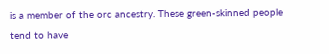is a member of the orc ancestry. These green-skinned people tend to have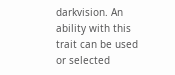darkvision. An ability with this trait can be used or selected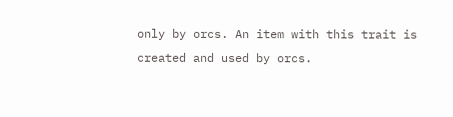only by orcs. An item with this trait is created and used by orcs.